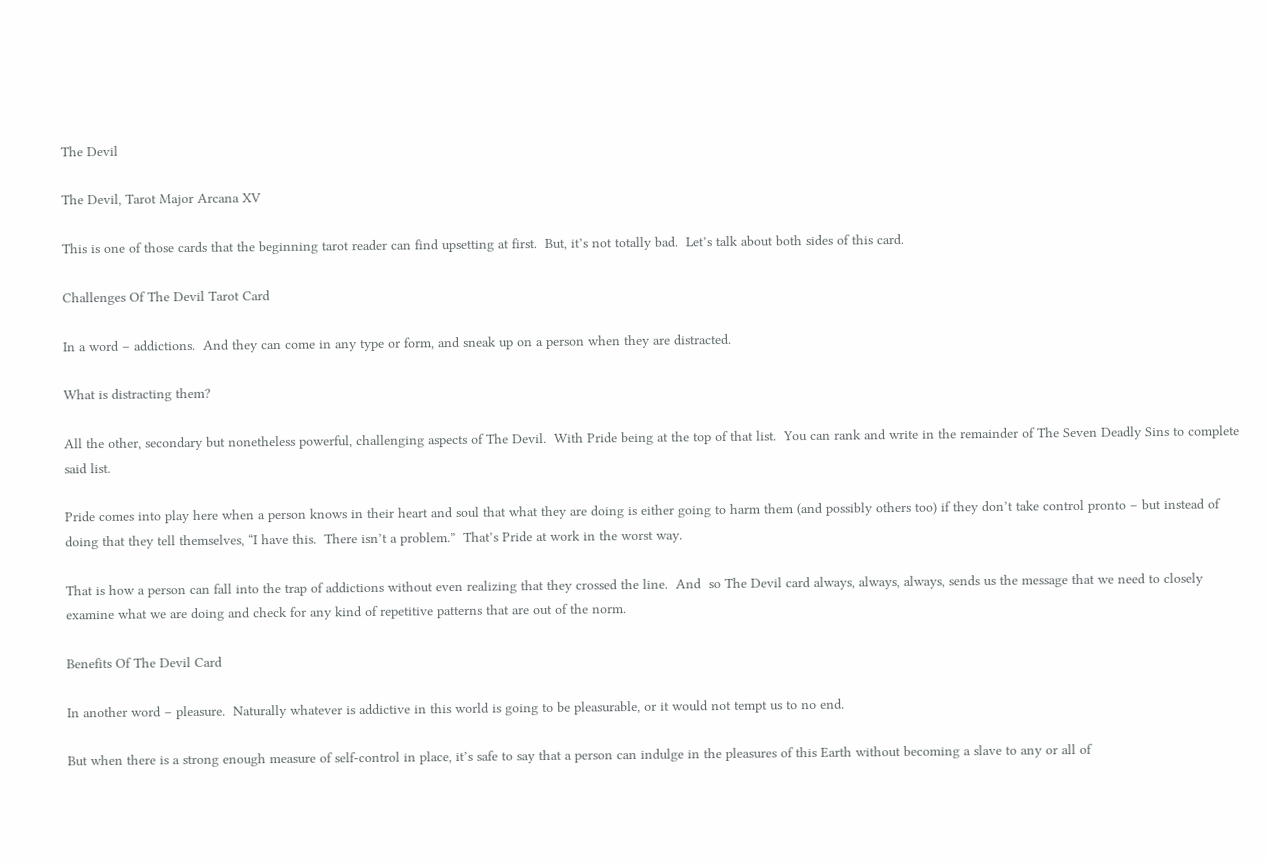The Devil

The Devil, Tarot Major Arcana XV

This is one of those cards that the beginning tarot reader can find upsetting at first.  But, it’s not totally bad.  Let’s talk about both sides of this card.

Challenges Of The Devil Tarot Card

In a word – addictions.  And they can come in any type or form, and sneak up on a person when they are distracted.

What is distracting them?

All the other, secondary but nonetheless powerful, challenging aspects of The Devil.  With Pride being at the top of that list.  You can rank and write in the remainder of The Seven Deadly Sins to complete said list.

Pride comes into play here when a person knows in their heart and soul that what they are doing is either going to harm them (and possibly others too) if they don’t take control pronto – but instead of doing that they tell themselves, “I have this.  There isn’t a problem.”  That’s Pride at work in the worst way.

That is how a person can fall into the trap of addictions without even realizing that they crossed the line.  And  so The Devil card always, always, always, sends us the message that we need to closely examine what we are doing and check for any kind of repetitive patterns that are out of the norm.

Benefits Of The Devil Card

In another word – pleasure.  Naturally whatever is addictive in this world is going to be pleasurable, or it would not tempt us to no end.

But when there is a strong enough measure of self-control in place, it’s safe to say that a person can indulge in the pleasures of this Earth without becoming a slave to any or all of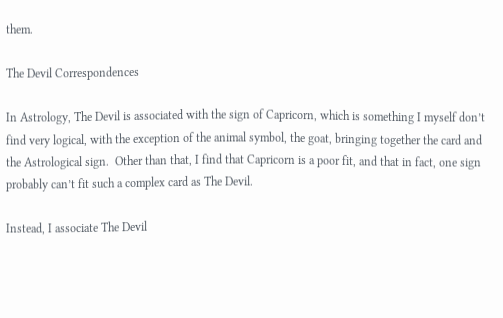them.

The Devil Correspondences

In Astrology, The Devil is associated with the sign of Capricorn, which is something I myself don’t find very logical, with the exception of the animal symbol, the goat, bringing together the card and the Astrological sign.  Other than that, I find that Capricorn is a poor fit, and that in fact, one sign probably can’t fit such a complex card as The Devil.

Instead, I associate The Devil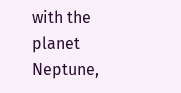with the planet Neptune,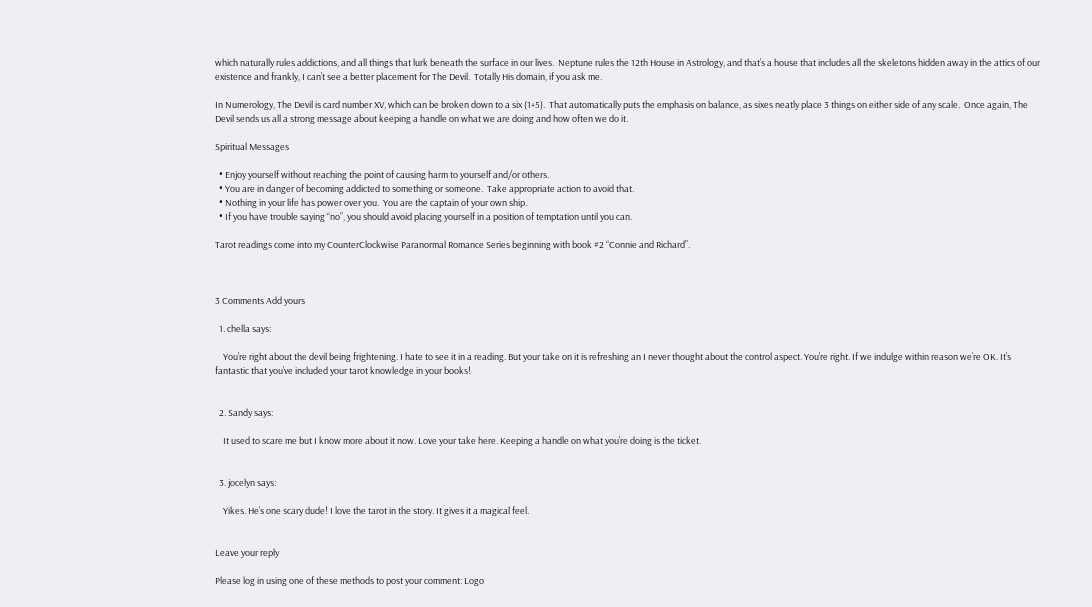which naturally rules addictions, and all things that lurk beneath the surface in our lives.  Neptune rules the 12th House in Astrology, and that’s a house that includes all the skeletons hidden away in the attics of our existence and frankly, I can’t see a better placement for The Devil.  Totally His domain, if you ask me.

In Numerology, The Devil is card number XV, which can be broken down to a six (1+5).  That automatically puts the emphasis on balance, as sixes neatly place 3 things on either side of any scale.  Once again, The Devil sends us all a strong message about keeping a handle on what we are doing and how often we do it.

Spiritual Messages

  • Enjoy yourself without reaching the point of causing harm to yourself and/or others.
  • You are in danger of becoming addicted to something or someone.  Take appropriate action to avoid that.
  • Nothing in your life has power over you.  You are the captain of your own ship.
  • If you have trouble saying “no”, you should avoid placing yourself in a position of temptation until you can.

Tarot readings come into my CounterClockwise Paranormal Romance Series beginning with book #2 “Connie and Richard”.



3 Comments Add yours

  1. chella says:

    You’re right about the devil being frightening. I hate to see it in a reading. But your take on it is refreshing an I never thought about the control aspect. You’re right. If we indulge within reason we’re OK. It’s fantastic that you’ve included your tarot knowledge in your books!


  2. Sandy says:

    It used to scare me but I know more about it now. Love your take here. Keeping a handle on what you’re doing is the ticket.


  3. jocelyn says:

    Yikes. He’s one scary dude! I love the tarot in the story. It gives it a magical feel.


Leave your reply

Please log in using one of these methods to post your comment: Logo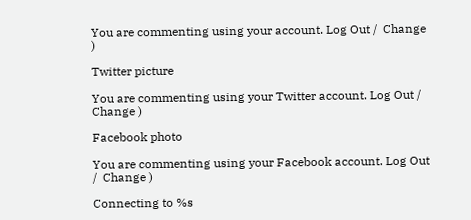You are commenting using your account. Log Out /  Change )

Twitter picture

You are commenting using your Twitter account. Log Out /  Change )

Facebook photo

You are commenting using your Facebook account. Log Out /  Change )

Connecting to %s